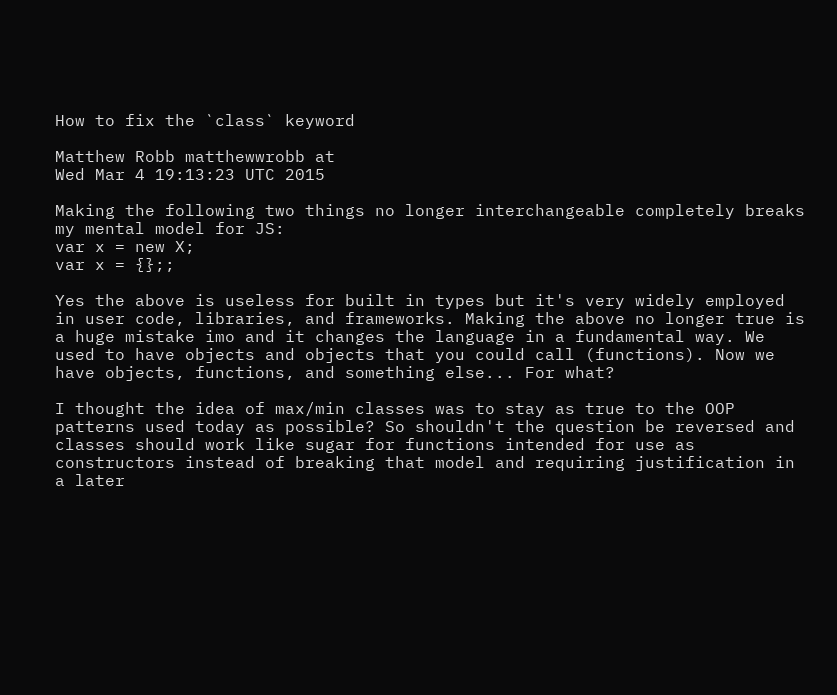How to fix the `class` keyword

Matthew Robb matthewwrobb at
Wed Mar 4 19:13:23 UTC 2015

Making the following two things no longer interchangeable completely breaks
my mental model for JS:
var x = new X;
var x = {};;

Yes the above is useless for built in types but it's very widely employed
in user code, libraries, and frameworks. Making the above no longer true is
a huge mistake imo and it changes the language in a fundamental way. We
used to have objects and objects that you could call (functions). Now we
have objects, functions, and something else... For what?

I thought the idea of max/min classes was to stay as true to the OOP
patterns used today as possible? So shouldn't the question be reversed and
classes should work like sugar for functions intended for use as
constructors instead of breaking that model and requiring justification in
a later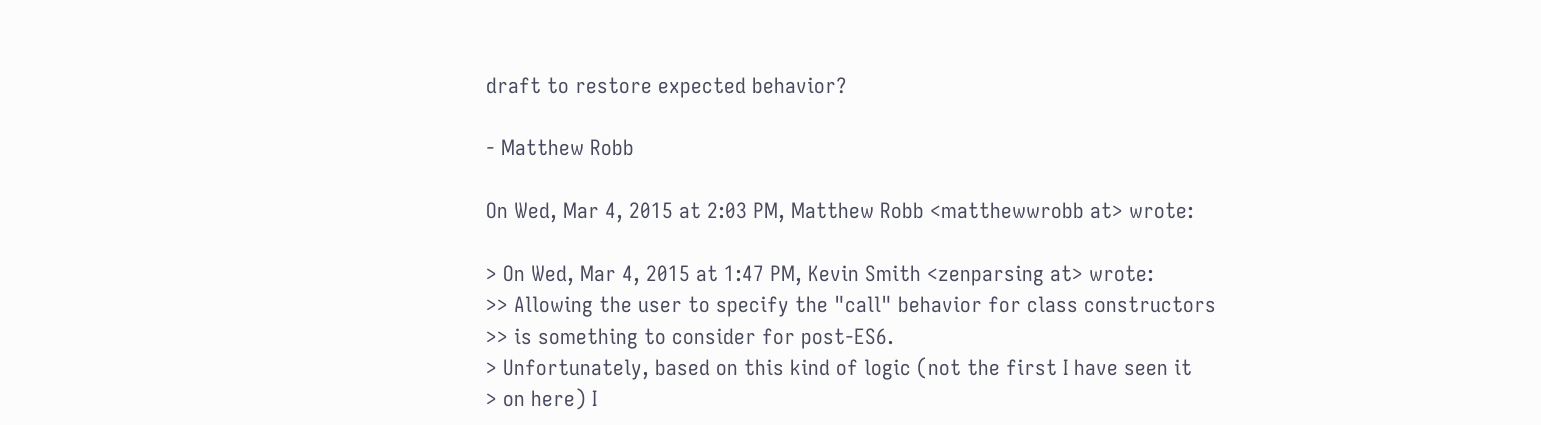draft to restore expected behavior?

- Matthew Robb

On Wed, Mar 4, 2015 at 2:03 PM, Matthew Robb <matthewwrobb at> wrote:

> On Wed, Mar 4, 2015 at 1:47 PM, Kevin Smith <zenparsing at> wrote:
>> Allowing the user to specify the "call" behavior for class constructors
>> is something to consider for post-ES6.
> Unfortunately, based on this kind of logic (not the first I have seen it
> on here) I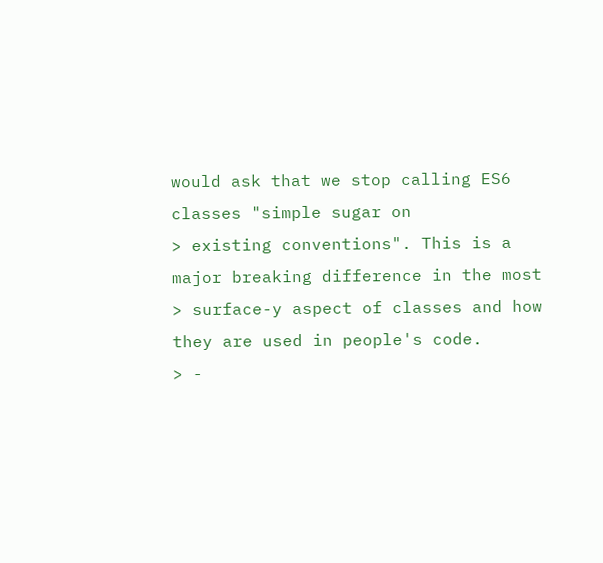would ask that we stop calling ES6 classes "simple sugar on
> existing conventions". This is a major breaking difference in the most
> surface-y aspect of classes and how they are used in people's code.
> -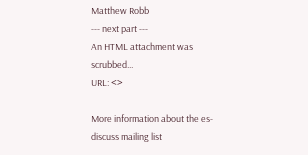Matthew Robb
--- next part ---
An HTML attachment was scrubbed...
URL: <>

More information about the es-discuss mailing list